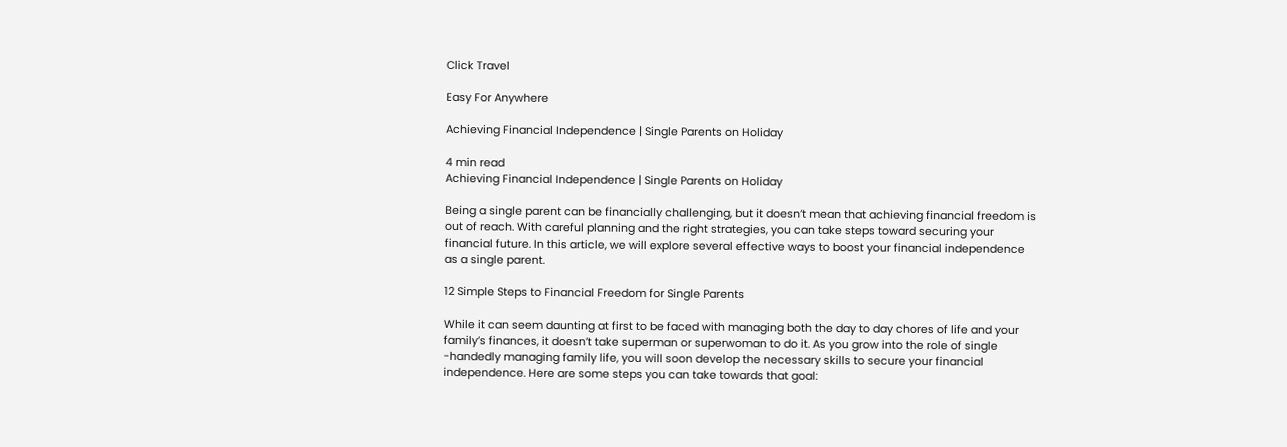Click Travel

Easy For Anywhere

Achieving Financial Independence | Single Parents on Holiday

4 min read
Achieving Financial Independence | Single Parents on Holiday

Being a single parent can be financially challenging, but it doesn’t mean that achieving financial freedom is out of reach. With careful planning and the right strategies, you can take steps toward securing your financial future. In this article, we will explore several effective ways to boost your financial independence as a single parent.

12 Simple Steps to Financial Freedom for Single Parents

While it can seem daunting at first to be faced with managing both the day to day chores of life and your family’s finances, it doesn’t take superman or superwoman to do it. As you grow into the role of single -handedly managing family life, you will soon develop the necessary skills to secure your financial independence. Here are some steps you can take towards that goal: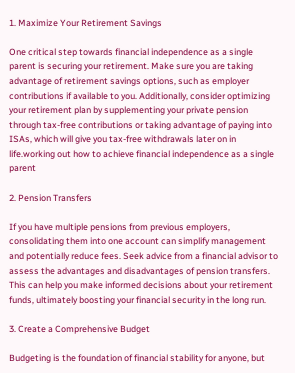1. Maximize Your Retirement Savings

One critical step towards financial independence as a single parent is securing your retirement. Make sure you are taking advantage of retirement savings options, such as employer contributions if available to you. Additionally, consider optimizing your retirement plan by supplementing your private pension through tax-free contributions or taking advantage of paying into ISAs, which will give you tax-free withdrawals later on in life.working out how to achieve financial independence as a single parent

2. Pension Transfers

If you have multiple pensions from previous employers, consolidating them into one account can simplify management and potentially reduce fees. Seek advice from a financial advisor to assess the advantages and disadvantages of pension transfers. This can help you make informed decisions about your retirement funds, ultimately boosting your financial security in the long run.

3. Create a Comprehensive Budget

Budgeting is the foundation of financial stability for anyone, but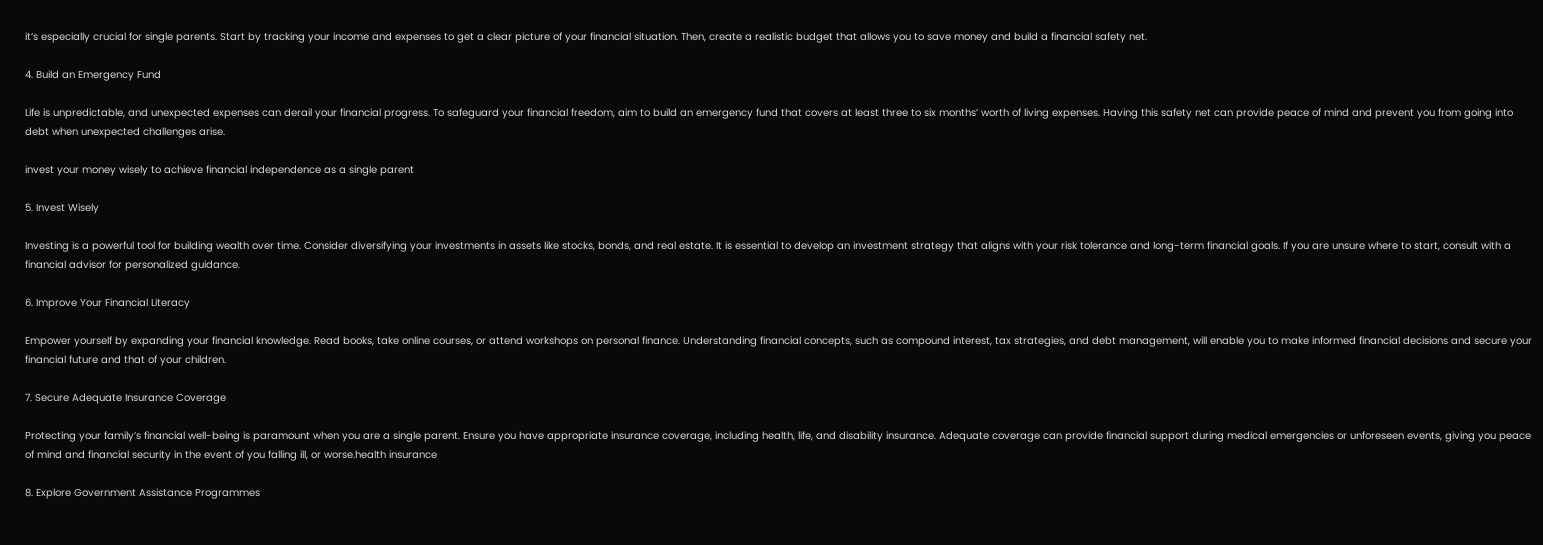it’s especially crucial for single parents. Start by tracking your income and expenses to get a clear picture of your financial situation. Then, create a realistic budget that allows you to save money and build a financial safety net.

4. Build an Emergency Fund

Life is unpredictable, and unexpected expenses can derail your financial progress. To safeguard your financial freedom, aim to build an emergency fund that covers at least three to six months’ worth of living expenses. Having this safety net can provide peace of mind and prevent you from going into debt when unexpected challenges arise.

invest your money wisely to achieve financial independence as a single parent

5. Invest Wisely

Investing is a powerful tool for building wealth over time. Consider diversifying your investments in assets like stocks, bonds, and real estate. It is essential to develop an investment strategy that aligns with your risk tolerance and long-term financial goals. If you are unsure where to start, consult with a financial advisor for personalized guidance.

6. Improve Your Financial Literacy

Empower yourself by expanding your financial knowledge. Read books, take online courses, or attend workshops on personal finance. Understanding financial concepts, such as compound interest, tax strategies, and debt management, will enable you to make informed financial decisions and secure your financial future and that of your children.

7. Secure Adequate Insurance Coverage

Protecting your family’s financial well-being is paramount when you are a single parent. Ensure you have appropriate insurance coverage, including health, life, and disability insurance. Adequate coverage can provide financial support during medical emergencies or unforeseen events, giving you peace of mind and financial security in the event of you falling ill, or worse.health insurance

8. Explore Government Assistance Programmes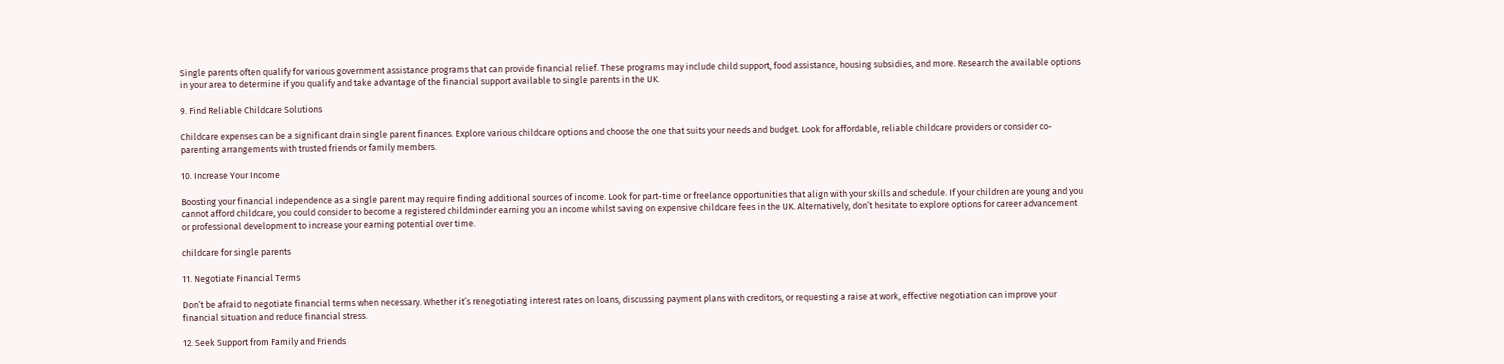Single parents often qualify for various government assistance programs that can provide financial relief. These programs may include child support, food assistance, housing subsidies, and more. Research the available options in your area to determine if you qualify and take advantage of the financial support available to single parents in the UK.

9. Find Reliable Childcare Solutions

Childcare expenses can be a significant drain single parent finances. Explore various childcare options and choose the one that suits your needs and budget. Look for affordable, reliable childcare providers or consider co-parenting arrangements with trusted friends or family members.

10. Increase Your Income

Boosting your financial independence as a single parent may require finding additional sources of income. Look for part-time or freelance opportunities that align with your skills and schedule. If your children are young and you cannot afford childcare, you could consider to become a registered childminder earning you an income whilst saving on expensive childcare fees in the UK. Alternatively, don’t hesitate to explore options for career advancement or professional development to increase your earning potential over time.

childcare for single parents

11. Negotiate Financial Terms

Don’t be afraid to negotiate financial terms when necessary. Whether it’s renegotiating interest rates on loans, discussing payment plans with creditors, or requesting a raise at work, effective negotiation can improve your financial situation and reduce financial stress.

12. Seek Support from Family and Friends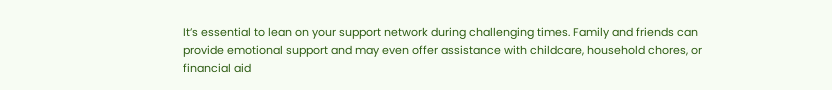It’s essential to lean on your support network during challenging times. Family and friends can provide emotional support and may even offer assistance with childcare, household chores, or financial aid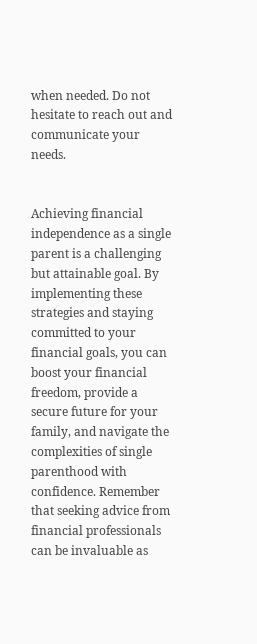when needed. Do not hesitate to reach out and communicate your needs.


Achieving financial independence as a single parent is a challenging but attainable goal. By implementing these strategies and staying committed to your financial goals, you can boost your financial freedom, provide a secure future for your family, and navigate the complexities of single parenthood with confidence. Remember that seeking advice from financial professionals can be invaluable as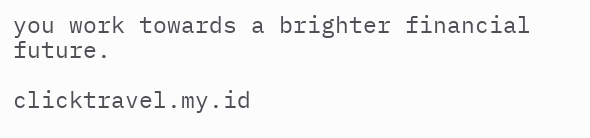you work towards a brighter financial future.

clicktravel.my.id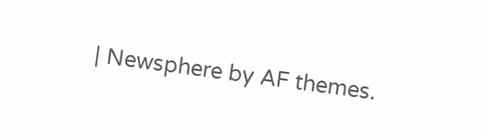| Newsphere by AF themes.